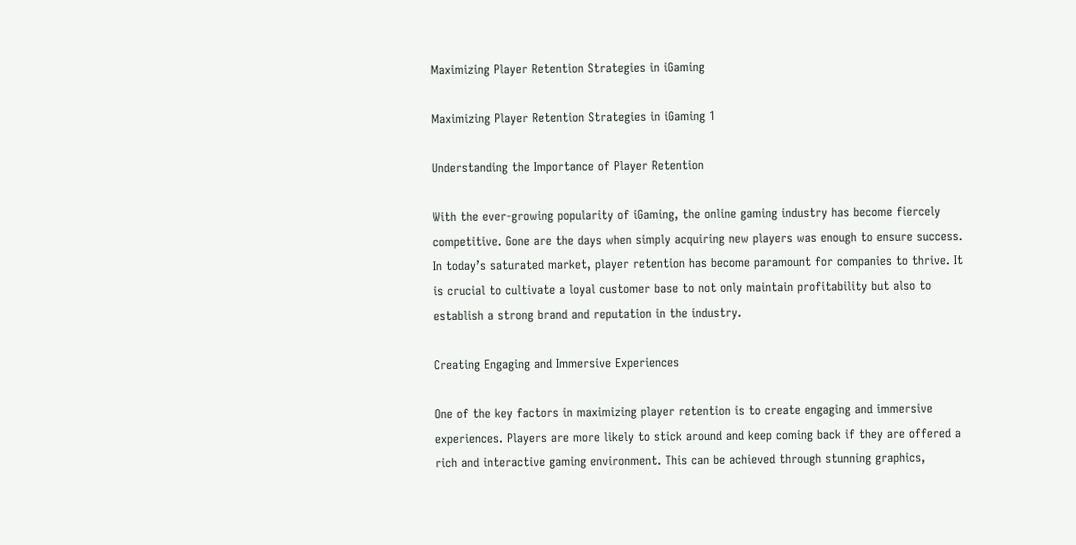Maximizing Player Retention Strategies in iGaming

Maximizing Player Retention Strategies in iGaming 1

Understanding the Importance of Player Retention

With the ever-growing popularity of iGaming, the online gaming industry has become fiercely competitive. Gone are the days when simply acquiring new players was enough to ensure success. In today’s saturated market, player retention has become paramount for companies to thrive. It is crucial to cultivate a loyal customer base to not only maintain profitability but also to establish a strong brand and reputation in the industry.

Creating Engaging and Immersive Experiences

One of the key factors in maximizing player retention is to create engaging and immersive experiences. Players are more likely to stick around and keep coming back if they are offered a rich and interactive gaming environment. This can be achieved through stunning graphics,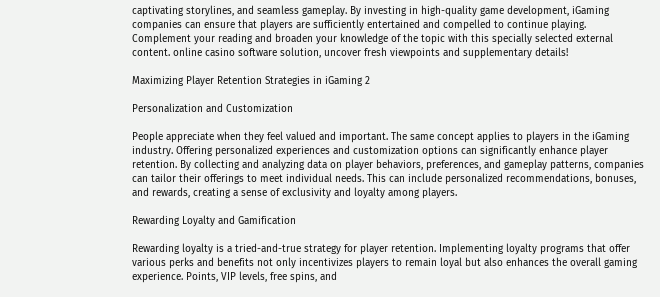captivating storylines, and seamless gameplay. By investing in high-quality game development, iGaming companies can ensure that players are sufficiently entertained and compelled to continue playing. Complement your reading and broaden your knowledge of the topic with this specially selected external content. online casino software solution, uncover fresh viewpoints and supplementary details!

Maximizing Player Retention Strategies in iGaming 2

Personalization and Customization

People appreciate when they feel valued and important. The same concept applies to players in the iGaming industry. Offering personalized experiences and customization options can significantly enhance player retention. By collecting and analyzing data on player behaviors, preferences, and gameplay patterns, companies can tailor their offerings to meet individual needs. This can include personalized recommendations, bonuses, and rewards, creating a sense of exclusivity and loyalty among players.

Rewarding Loyalty and Gamification

Rewarding loyalty is a tried-and-true strategy for player retention. Implementing loyalty programs that offer various perks and benefits not only incentivizes players to remain loyal but also enhances the overall gaming experience. Points, VIP levels, free spins, and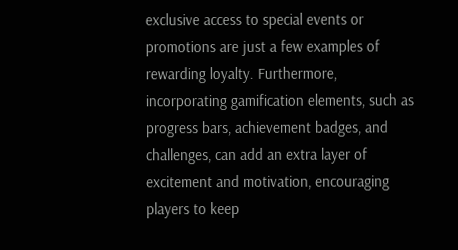exclusive access to special events or promotions are just a few examples of rewarding loyalty. Furthermore, incorporating gamification elements, such as progress bars, achievement badges, and challenges, can add an extra layer of excitement and motivation, encouraging players to keep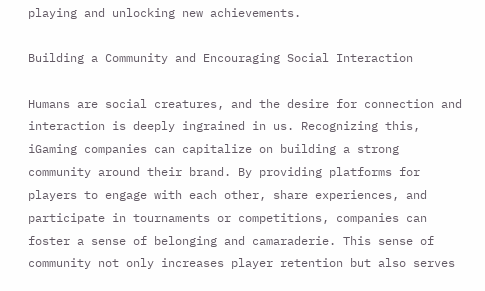playing and unlocking new achievements.

Building a Community and Encouraging Social Interaction

Humans are social creatures, and the desire for connection and interaction is deeply ingrained in us. Recognizing this, iGaming companies can capitalize on building a strong community around their brand. By providing platforms for players to engage with each other, share experiences, and participate in tournaments or competitions, companies can foster a sense of belonging and camaraderie. This sense of community not only increases player retention but also serves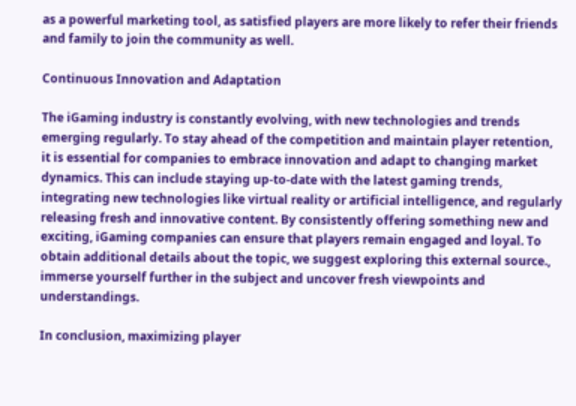as a powerful marketing tool, as satisfied players are more likely to refer their friends and family to join the community as well.

Continuous Innovation and Adaptation

The iGaming industry is constantly evolving, with new technologies and trends emerging regularly. To stay ahead of the competition and maintain player retention, it is essential for companies to embrace innovation and adapt to changing market dynamics. This can include staying up-to-date with the latest gaming trends, integrating new technologies like virtual reality or artificial intelligence, and regularly releasing fresh and innovative content. By consistently offering something new and exciting, iGaming companies can ensure that players remain engaged and loyal. To obtain additional details about the topic, we suggest exploring this external source., immerse yourself further in the subject and uncover fresh viewpoints and understandings.

In conclusion, maximizing player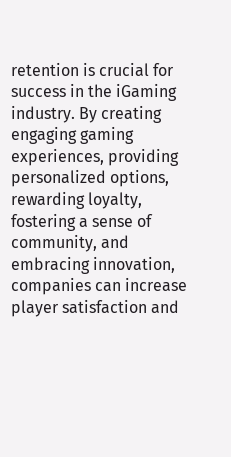retention is crucial for success in the iGaming industry. By creating engaging gaming experiences, providing personalized options, rewarding loyalty, fostering a sense of community, and embracing innovation, companies can increase player satisfaction and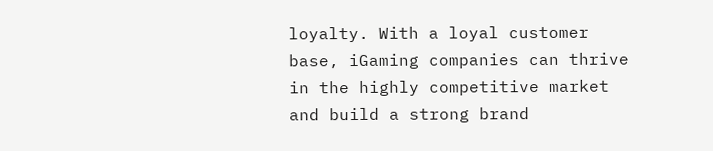loyalty. With a loyal customer base, iGaming companies can thrive in the highly competitive market and build a strong brand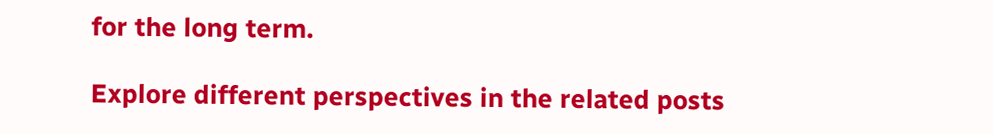for the long term.

Explore different perspectives in the related posts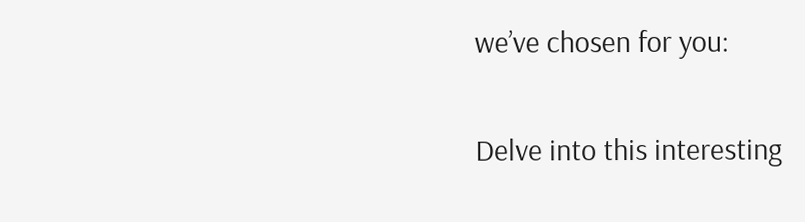we’ve chosen for you:

Delve into this interesting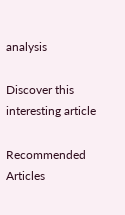analysis

Discover this interesting article

Recommended Articles